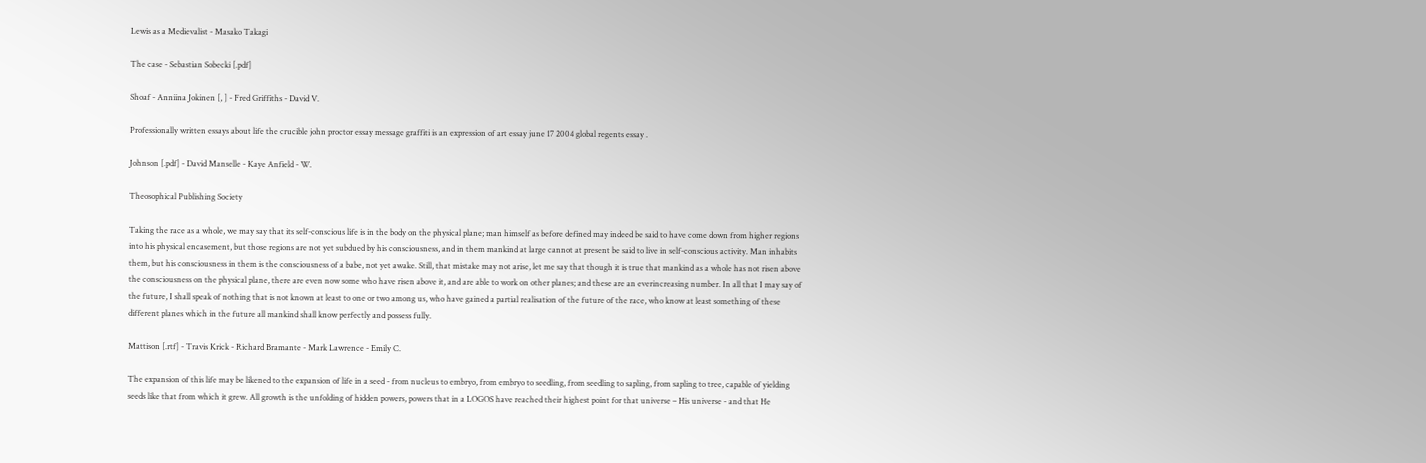Lewis as a Medievalist - Masako Takagi

The case - Sebastian Sobecki [.pdf]

Shoaf - Anniina Jokinen [, ] - Fred Griffiths - David V.

Professionally written essays about life the crucible john proctor essay message graffiti is an expression of art essay june 17 2004 global regents essay .

Johnson [.pdf] - David Manselle - Kaye Anfield - W.

Theosophical Publishing Society

Taking the race as a whole, we may say that its self-conscious life is in the body on the physical plane; man himself as before defined may indeed be said to have come down from higher regions into his physical encasement, but those regions are not yet subdued by his consciousness, and in them mankind at large cannot at present be said to live in self-conscious activity. Man inhabits them, but his consciousness in them is the consciousness of a babe, not yet awake. Still, that mistake may not arise, let me say that though it is true that mankind as a whole has not risen above the consciousness on the physical plane, there are even now some who have risen above it, and are able to work on other planes; and these are an everincreasing number. In all that I may say of the future, I shall speak of nothing that is not known at least to one or two among us, who have gained a partial realisation of the future of the race, who know at least something of these different planes which in the future all mankind shall know perfectly and possess fully.

Mattison [.rtf] - Travis Krick - Richard Bramante - Mark Lawrence - Emily C.

The expansion of this life may be likened to the expansion of life in a seed - from nucleus to embryo, from embryo to seedling, from seedling to sapling, from sapling to tree, capable of yielding seeds like that from which it grew. All growth is the unfolding of hidden powers, powers that in a LOGOS have reached their highest point for that universe – His universe - and that He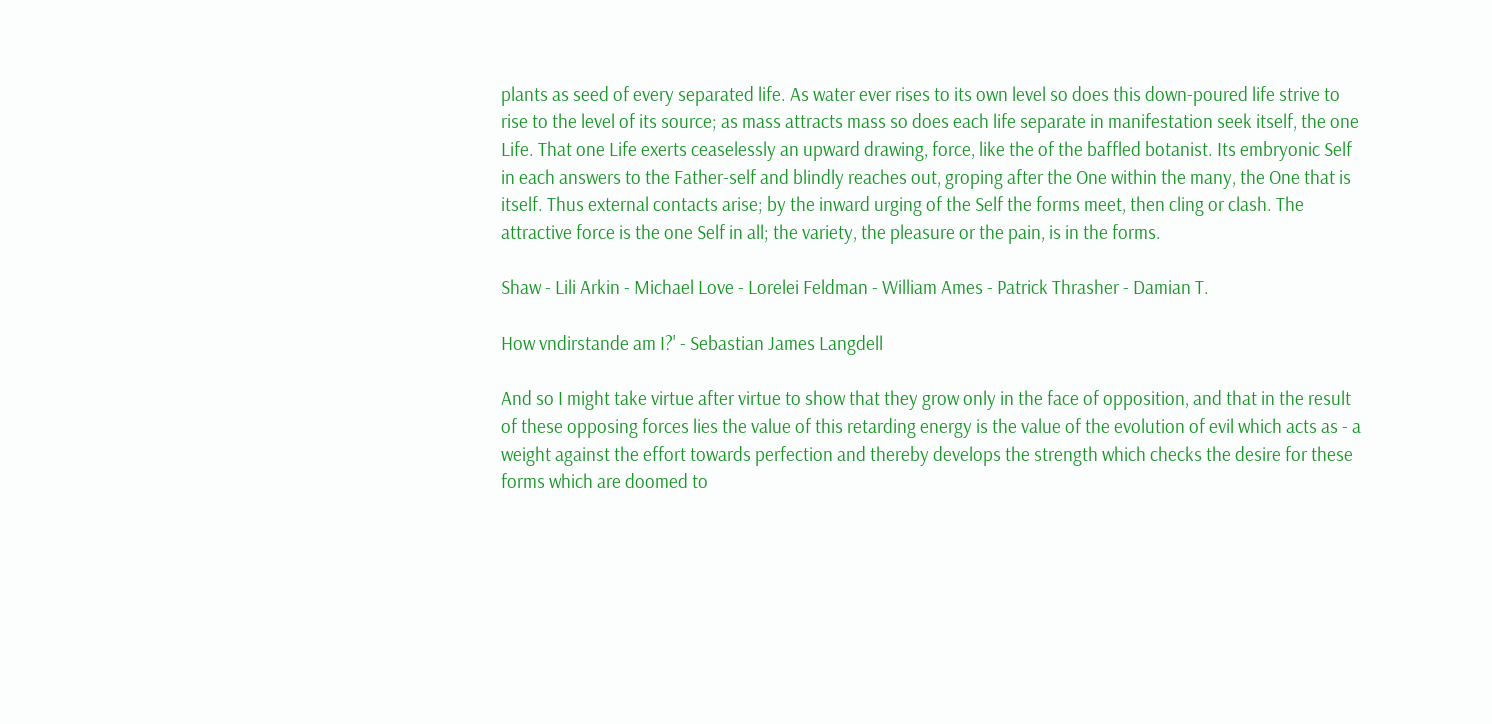plants as seed of every separated life. As water ever rises to its own level so does this down-poured life strive to rise to the level of its source; as mass attracts mass so does each life separate in manifestation seek itself, the one Life. That one Life exerts ceaselessly an upward drawing, force, like the of the baffled botanist. Its embryonic Self in each answers to the Father-self and blindly reaches out, groping after the One within the many, the One that is itself. Thus external contacts arise; by the inward urging of the Self the forms meet, then cling or clash. The attractive force is the one Self in all; the variety, the pleasure or the pain, is in the forms.

Shaw - Lili Arkin - Michael Love - Lorelei Feldman - William Ames - Patrick Thrasher - Damian T.

How vndirstande am I?' - Sebastian James Langdell

And so I might take virtue after virtue to show that they grow only in the face of opposition, and that in the result of these opposing forces lies the value of this retarding energy is the value of the evolution of evil which acts as - a weight against the effort towards perfection and thereby develops the strength which checks the desire for these forms which are doomed to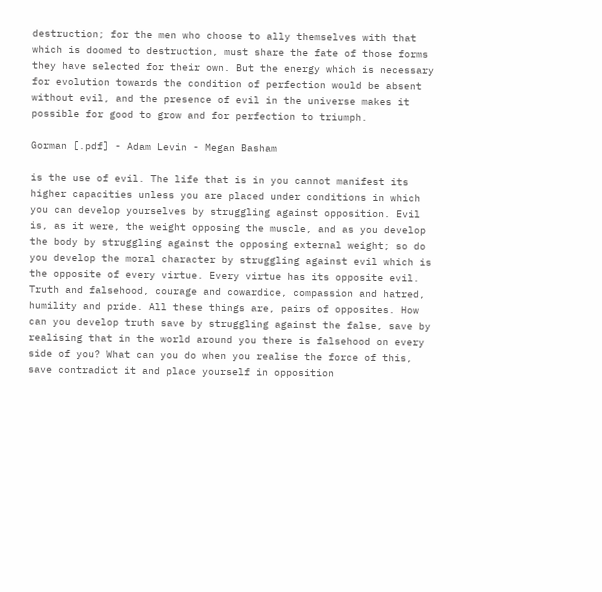destruction; for the men who choose to ally themselves with that which is doomed to destruction, must share the fate of those forms they have selected for their own. But the energy which is necessary for evolution towards the condition of perfection would be absent without evil, and the presence of evil in the universe makes it possible for good to grow and for perfection to triumph.

Gorman [.pdf] - Adam Levin - Megan Basham

is the use of evil. The life that is in you cannot manifest its higher capacities unless you are placed under conditions in which you can develop yourselves by struggling against opposition. Evil is, as it were, the weight opposing the muscle, and as you develop the body by struggling against the opposing external weight; so do you develop the moral character by struggling against evil which is the opposite of every virtue. Every virtue has its opposite evil. Truth and falsehood, courage and cowardice, compassion and hatred, humility and pride. All these things are, pairs of opposites. How can you develop truth save by struggling against the false, save by realising that in the world around you there is falsehood on every side of you? What can you do when you realise the force of this, save contradict it and place yourself in opposition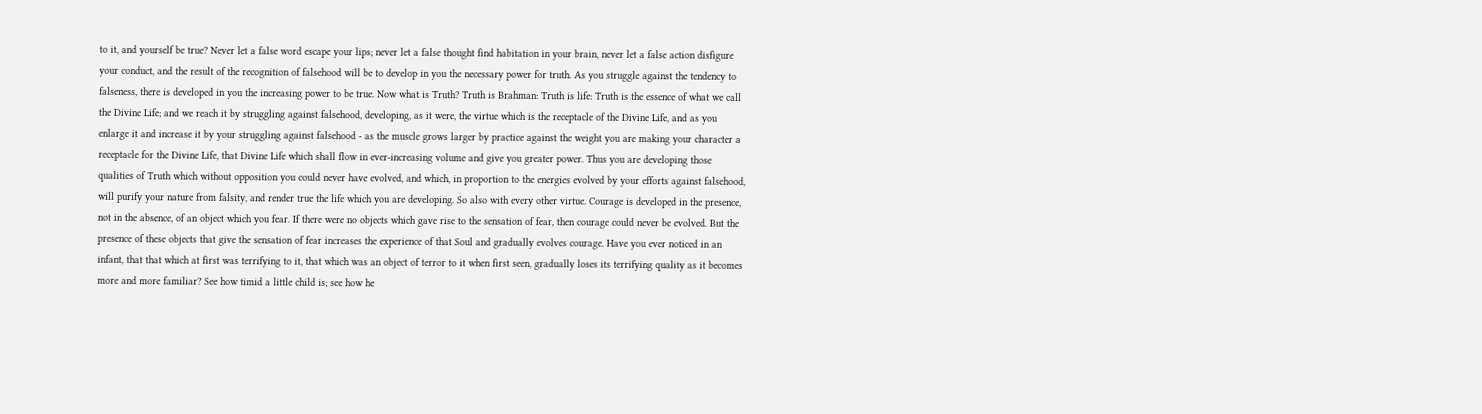to it, and yourself be true? Never let a false word escape your lips; never let a false thought find habitation in your brain, never let a false action disfigure your conduct, and the result of the recognition of falsehood will be to develop in you the necessary power for truth. As you struggle against the tendency to falseness, there is developed in you the increasing power to be true. Now what is Truth? Truth is Brahman: Truth is life: Truth is the essence of what we call the Divine Life; and we reach it by struggling against falsehood, developing, as it were, the virtue which is the receptacle of the Divine Life, and as you enlarge it and increase it by your struggling against falsehood - as the muscle grows larger by practice against the weight you are making your character a receptacle for the Divine Life, that Divine Life which shall flow in ever-increasing volume and give you greater power. Thus you are developing those qualities of Truth which without opposition you could never have evolved, and which, in proportion to the energies evolved by your efforts against falsehood, will purify your nature from falsity, and render true the life which you are developing. So also with every other virtue. Courage is developed in the presence, not in the absence, of an object which you fear. If there were no objects which gave rise to the sensation of fear, then courage could never be evolved. But the presence of these objects that give the sensation of fear increases the experience of that Soul and gradually evolves courage. Have you ever noticed in an infant, that that which at first was terrifying to it, that which was an object of terror to it when first seen, gradually loses its terrifying quality as it becomes more and more familiar? See how timid a little child is; see how he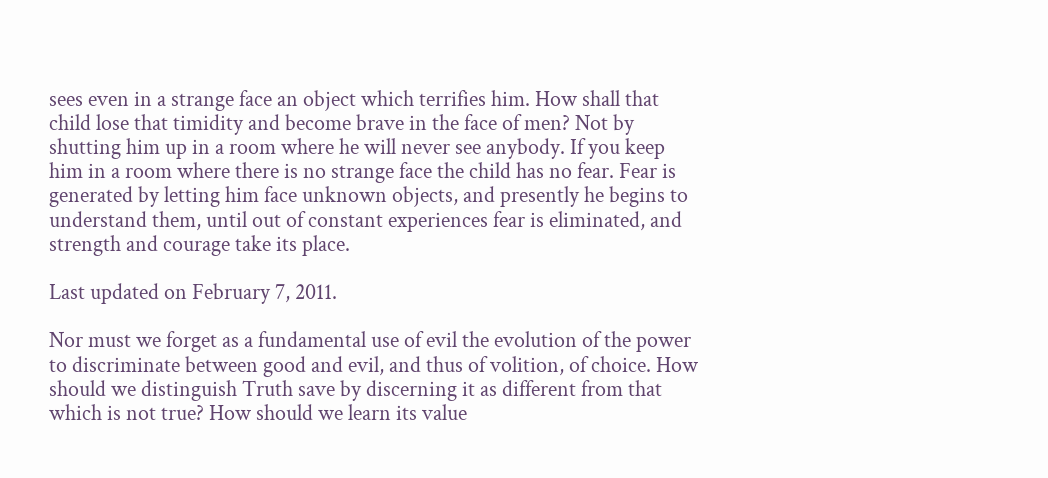sees even in a strange face an object which terrifies him. How shall that child lose that timidity and become brave in the face of men? Not by shutting him up in a room where he will never see anybody. If you keep him in a room where there is no strange face the child has no fear. Fear is generated by letting him face unknown objects, and presently he begins to understand them, until out of constant experiences fear is eliminated, and strength and courage take its place.

Last updated on February 7, 2011.

Nor must we forget as a fundamental use of evil the evolution of the power to discriminate between good and evil, and thus of volition, of choice. How should we distinguish Truth save by discerning it as different from that which is not true? How should we learn its value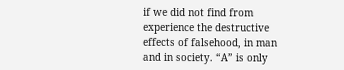if we did not find from experience the destructive effects of falsehood, in man and in society. “A” is only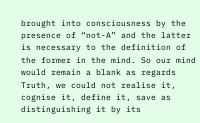brought into consciousness by the presence of “not-A” and the latter is necessary to the definition of the former in the mind. So our mind would remain a blank as regards Truth, we could not realise it, cognise it, define it, save as distinguishing it by its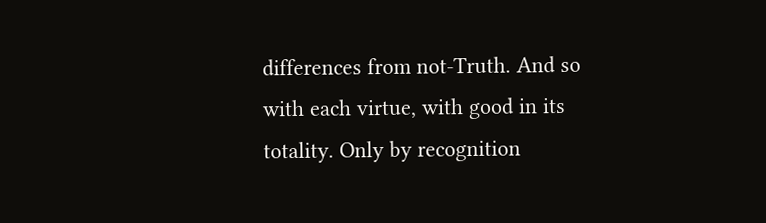differences from not-Truth. And so with each virtue, with good in its totality. Only by recognition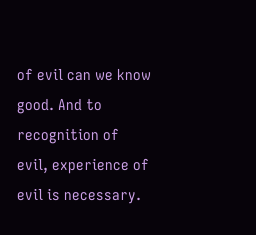of evil can we know good. And to recognition of evil, experience of evil is necessary.